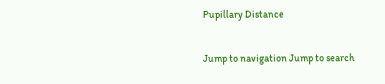Pupillary Distance

Jump to navigation Jump to search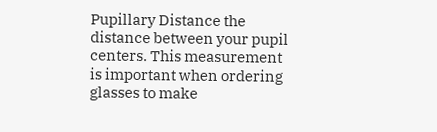Pupillary Distance the distance between your pupil centers. This measurement is important when ordering glasses to make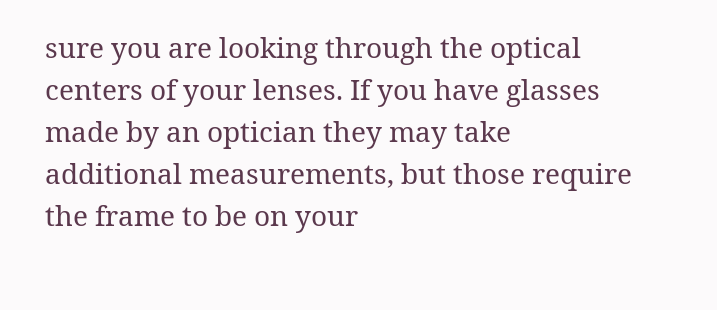sure you are looking through the optical centers of your lenses. If you have glasses made by an optician they may take additional measurements, but those require the frame to be on your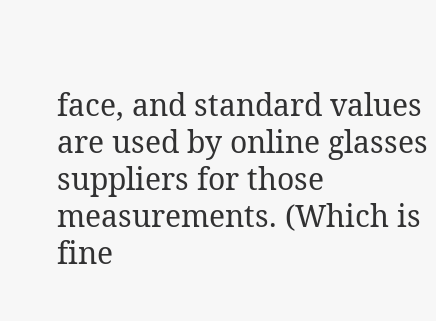face, and standard values are used by online glasses suppliers for those measurements. (Which is fine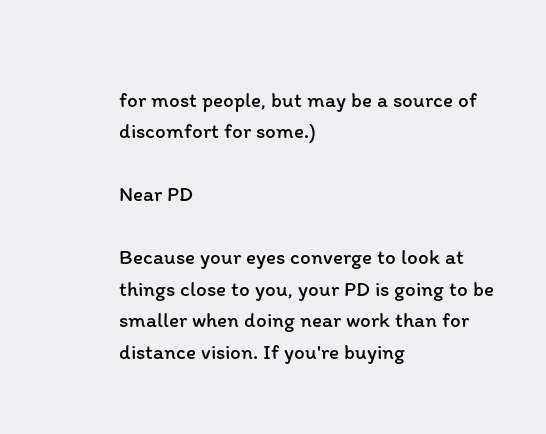for most people, but may be a source of discomfort for some.)

Near PD

Because your eyes converge to look at things close to you, your PD is going to be smaller when doing near work than for distance vision. If you're buying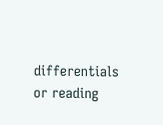differentials or reading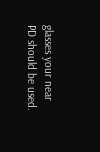glasses your near PD should be used.